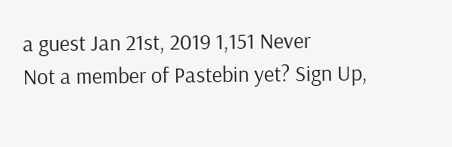a guest Jan 21st, 2019 1,151 Never
Not a member of Pastebin yet? Sign Up,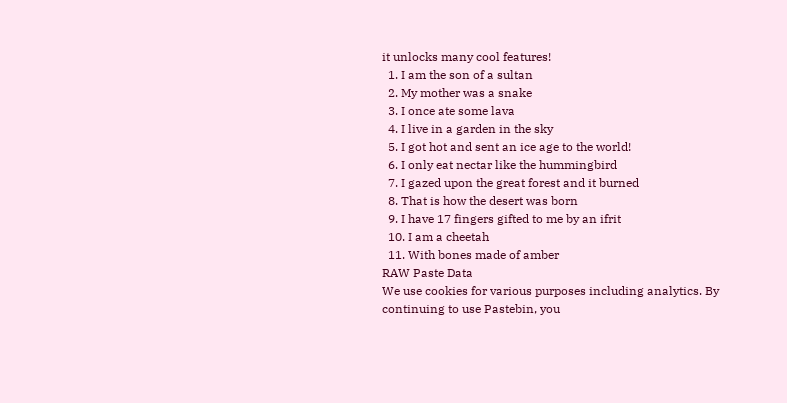it unlocks many cool features!
  1. I am the son of a sultan
  2. My mother was a snake
  3. I once ate some lava
  4. I live in a garden in the sky
  5. I got hot and sent an ice age to the world!
  6. I only eat nectar like the hummingbird
  7. I gazed upon the great forest and it burned
  8. That is how the desert was born
  9. I have 17 fingers gifted to me by an ifrit
  10. I am a cheetah
  11. With bones made of amber
RAW Paste Data
We use cookies for various purposes including analytics. By continuing to use Pastebin, you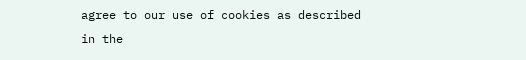agree to our use of cookies as described in the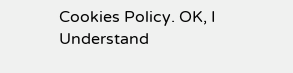Cookies Policy. OK, I Understand